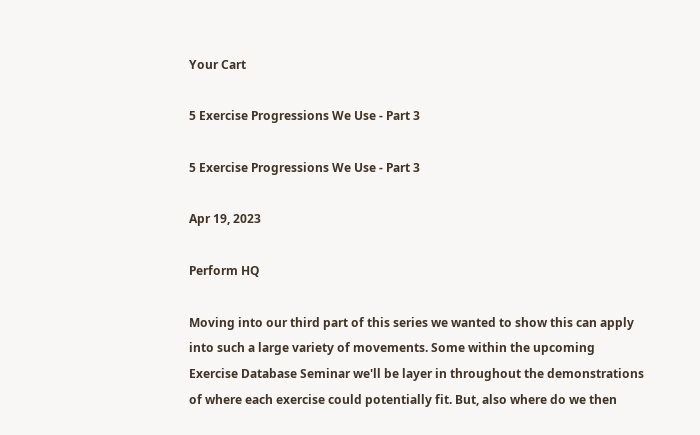Your Cart

5 Exercise Progressions We Use - Part 3

5 Exercise Progressions We Use - Part 3

Apr 19, 2023

Perform HQ

Moving into our third part of this series we wanted to show this can apply into such a large variety of movements. Some within the upcoming Exercise Database Seminar we'll be layer in throughout the demonstrations of where each exercise could potentially fit. But, also where do we then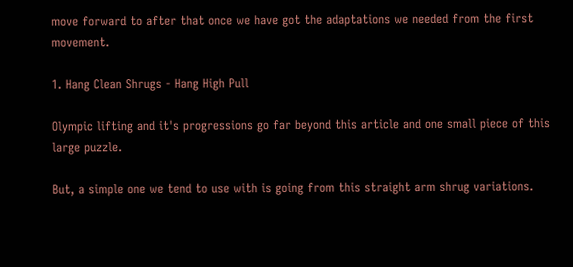move forward to after that once we have got the adaptations we needed from the first movement.

1. Hang Clean Shrugs - Hang High Pull

Olympic lifting and it's progressions go far beyond this article and one small piece of this large puzzle.

But, a simple one we tend to use with is going from this straight arm shrug variations.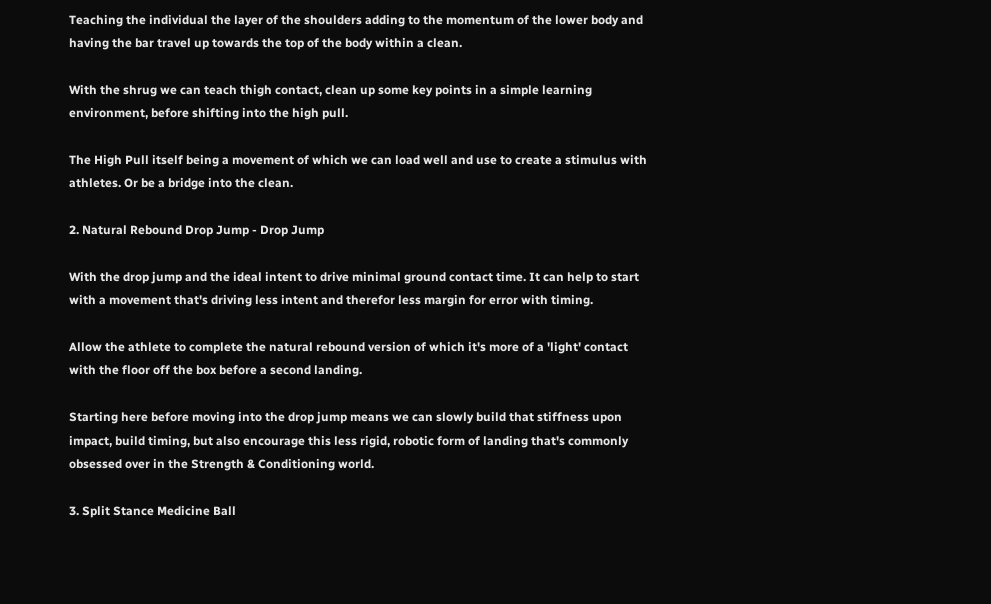Teaching the individual the layer of the shoulders adding to the momentum of the lower body and having the bar travel up towards the top of the body within a clean.

With the shrug we can teach thigh contact, clean up some key points in a simple learning environment, before shifting into the high pull.

The High Pull itself being a movement of which we can load well and use to create a stimulus with athletes. Or be a bridge into the clean.

2. Natural Rebound Drop Jump - Drop Jump

With the drop jump and the ideal intent to drive minimal ground contact time. It can help to start with a movement that's driving less intent and therefor less margin for error with timing.

Allow the athlete to complete the natural rebound version of which it's more of a 'light' contact with the floor off the box before a second landing.

Starting here before moving into the drop jump means we can slowly build that stiffness upon impact, build timing, but also encourage this less rigid, robotic form of landing that's commonly obsessed over in the Strength & Conditioning world.

3. Split Stance Medicine Ball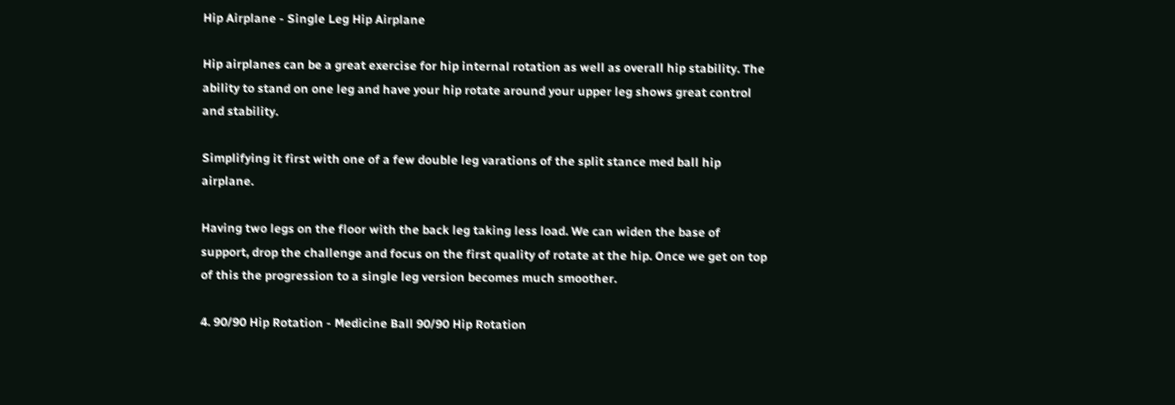Hip Airplane - Single Leg Hip Airplane

Hip airplanes can be a great exercise for hip internal rotation as well as overall hip stability. The ability to stand on one leg and have your hip rotate around your upper leg shows great control and stability.

Simplifying it first with one of a few double leg varations of the split stance med ball hip airplane.

Having two legs on the floor with the back leg taking less load. We can widen the base of support, drop the challenge and focus on the first quality of rotate at the hip. Once we get on top of this the progression to a single leg version becomes much smoother.

4. 90/90 Hip Rotation - Medicine Ball 90/90 Hip Rotation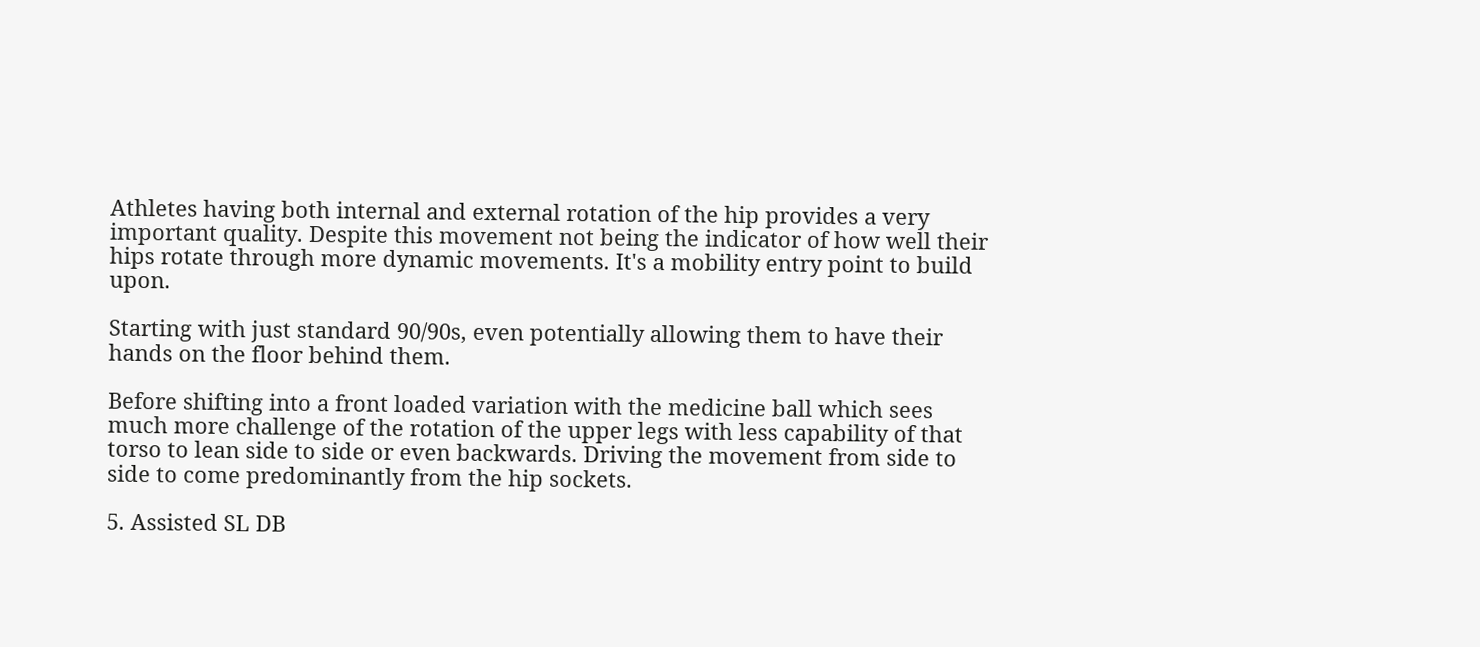Athletes having both internal and external rotation of the hip provides a very important quality. Despite this movement not being the indicator of how well their hips rotate through more dynamic movements. It's a mobility entry point to build upon.

Starting with just standard 90/90s, even potentially allowing them to have their hands on the floor behind them.

Before shifting into a front loaded variation with the medicine ball which sees much more challenge of the rotation of the upper legs with less capability of that torso to lean side to side or even backwards. Driving the movement from side to side to come predominantly from the hip sockets.

5. Assisted SL DB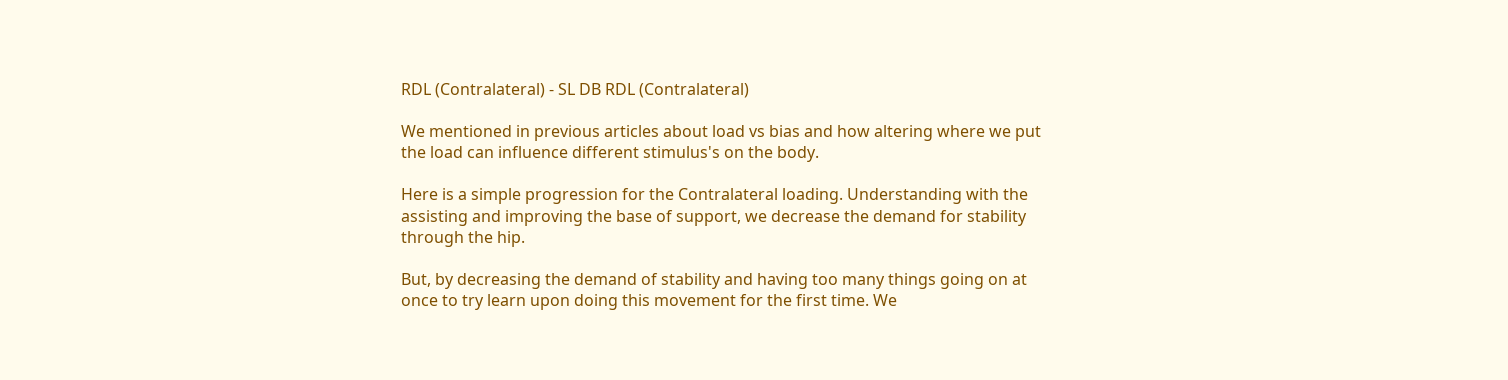RDL (Contralateral) - SL DB RDL (Contralateral)

We mentioned in previous articles about load vs bias and how altering where we put the load can influence different stimulus's on the body.

Here is a simple progression for the Contralateral loading. Understanding with the assisting and improving the base of support, we decrease the demand for stability through the hip.

But, by decreasing the demand of stability and having too many things going on at once to try learn upon doing this movement for the first time. We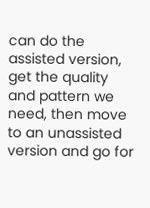can do the assisted version, get the quality and pattern we need, then move to an unassisted version and go for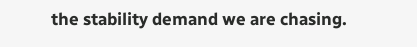the stability demand we are chasing.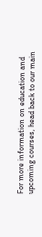For more information on education and upcoming courses, head back to our main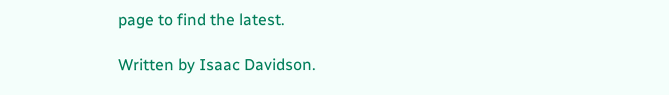page to find the latest.

Written by Isaac Davidson.